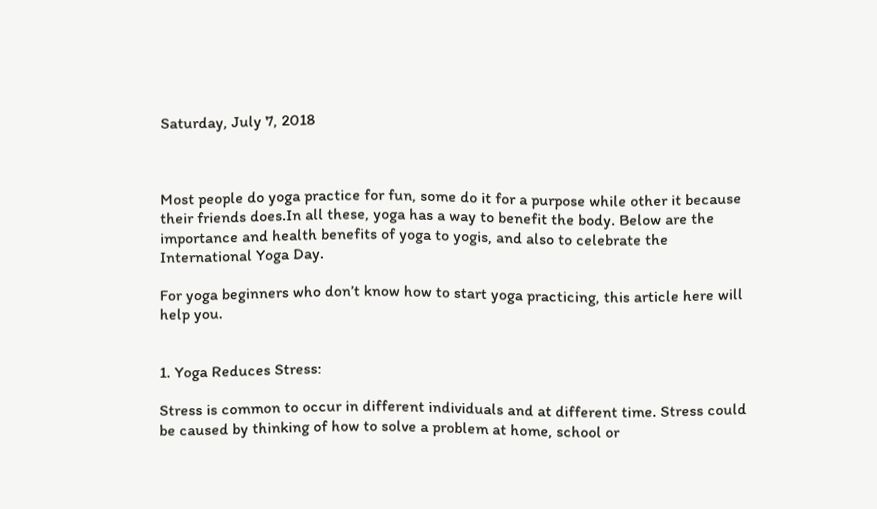Saturday, July 7, 2018



Most people do yoga practice for fun, some do it for a purpose while other it because their friends does.In all these, yoga has a way to benefit the body. Below are the importance and health benefits of yoga to yogis, and also to celebrate the International Yoga Day.

For yoga beginners who don’t know how to start yoga practicing, this article here will help you.


1. Yoga Reduces Stress:

Stress is common to occur in different individuals and at different time. Stress could be caused by thinking of how to solve a problem at home, school or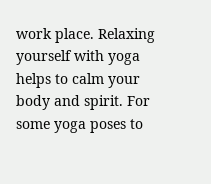work place. Relaxing yourself with yoga helps to calm your body and spirit. For some yoga poses to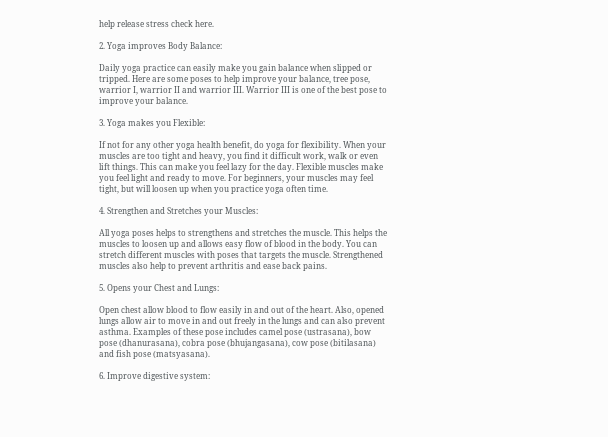help release stress check here.

2. Yoga improves Body Balance:

Daily yoga practice can easily make you gain balance when slipped or tripped. Here are some poses to help improve your balance, tree pose, warrior I, warrior II and warrior III. Warrior III is one of the best pose to improve your balance.

3. Yoga makes you Flexible:

If not for any other yoga health benefit, do yoga for flexibility. When your muscles are too tight and heavy, you find it difficult work, walk or even lift things. This can make you feel lazy for the day. Flexible muscles make you feel light and ready to move. For beginners, your muscles may feel tight, but will loosen up when you practice yoga often time.

4. Strengthen and Stretches your Muscles:

All yoga poses helps to strengthens and stretches the muscle. This helps the muscles to loosen up and allows easy flow of blood in the body. You can stretch different muscles with poses that targets the muscle. Strengthened muscles also help to prevent arthritis and ease back pains.

5. Opens your Chest and Lungs:

Open chest allow blood to flow easily in and out of the heart. Also, opened lungs allow air to move in and out freely in the lungs and can also prevent asthma. Examples of these pose includes camel pose (ustrasana), bow pose (dhanurasana), cobra pose (bhujangasana), cow pose (bitilasana) and fish pose (matsyasana).

6. Improve digestive system: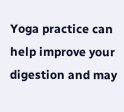Yoga practice can help improve your digestion and may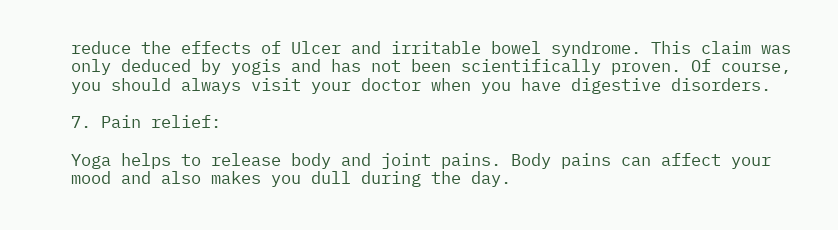reduce the effects of Ulcer and irritable bowel syndrome. This claim was only deduced by yogis and has not been scientifically proven. Of course, you should always visit your doctor when you have digestive disorders.

7. Pain relief:

Yoga helps to release body and joint pains. Body pains can affect your mood and also makes you dull during the day.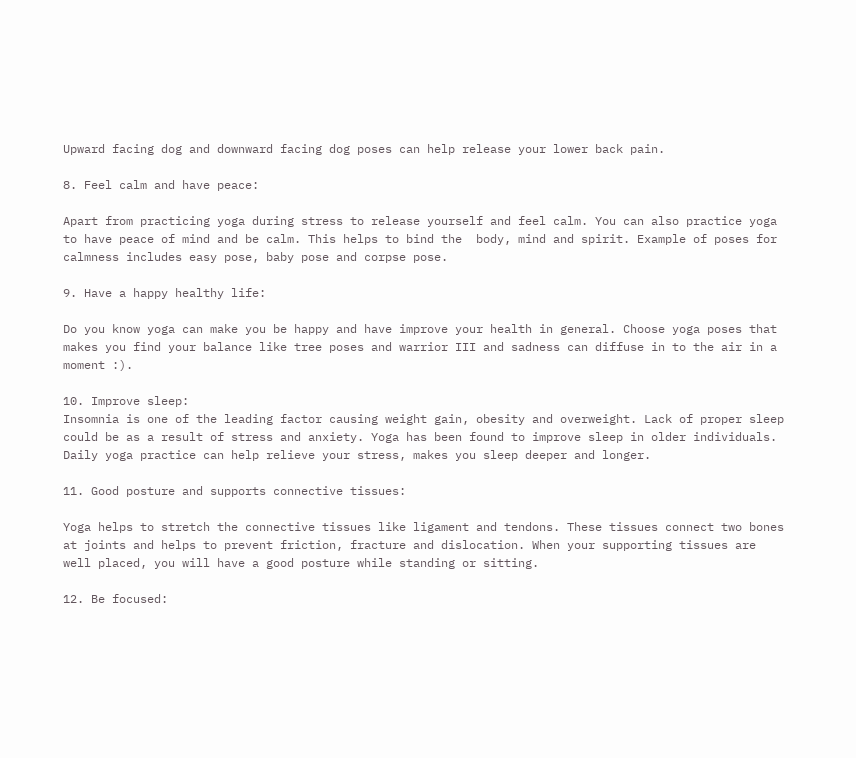Upward facing dog and downward facing dog poses can help release your lower back pain.

8. Feel calm and have peace:

Apart from practicing yoga during stress to release yourself and feel calm. You can also practice yoga to have peace of mind and be calm. This helps to bind the  body, mind and spirit. Example of poses for calmness includes easy pose, baby pose and corpse pose.

9. Have a happy healthy life:

Do you know yoga can make you be happy and have improve your health in general. Choose yoga poses that makes you find your balance like tree poses and warrior III and sadness can diffuse in to the air in a moment :).

10. Improve sleep:
Insomnia is one of the leading factor causing weight gain, obesity and overweight. Lack of proper sleep could be as a result of stress and anxiety. Yoga has been found to improve sleep in older individuals. Daily yoga practice can help relieve your stress, makes you sleep deeper and longer.

11. Good posture and supports connective tissues:

Yoga helps to stretch the connective tissues like ligament and tendons. These tissues connect two bones at joints and helps to prevent friction, fracture and dislocation. When your supporting tissues are well placed, you will have a good posture while standing or sitting.

12. Be focused: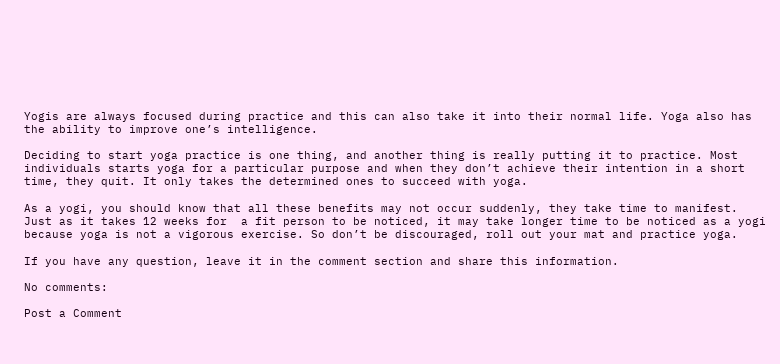Yogis are always focused during practice and this can also take it into their normal life. Yoga also has the ability to improve one’s intelligence.

Deciding to start yoga practice is one thing, and another thing is really putting it to practice. Most individuals starts yoga for a particular purpose and when they don’t achieve their intention in a short time, they quit. It only takes the determined ones to succeed with yoga.

As a yogi, you should know that all these benefits may not occur suddenly, they take time to manifest. Just as it takes 12 weeks for  a fit person to be noticed, it may take longer time to be noticed as a yogi because yoga is not a vigorous exercise. So don’t be discouraged, roll out your mat and practice yoga.

If you have any question, leave it in the comment section and share this information.

No comments:

Post a Comment